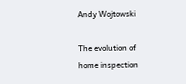Andy Wojtowski

The evolution of home inspection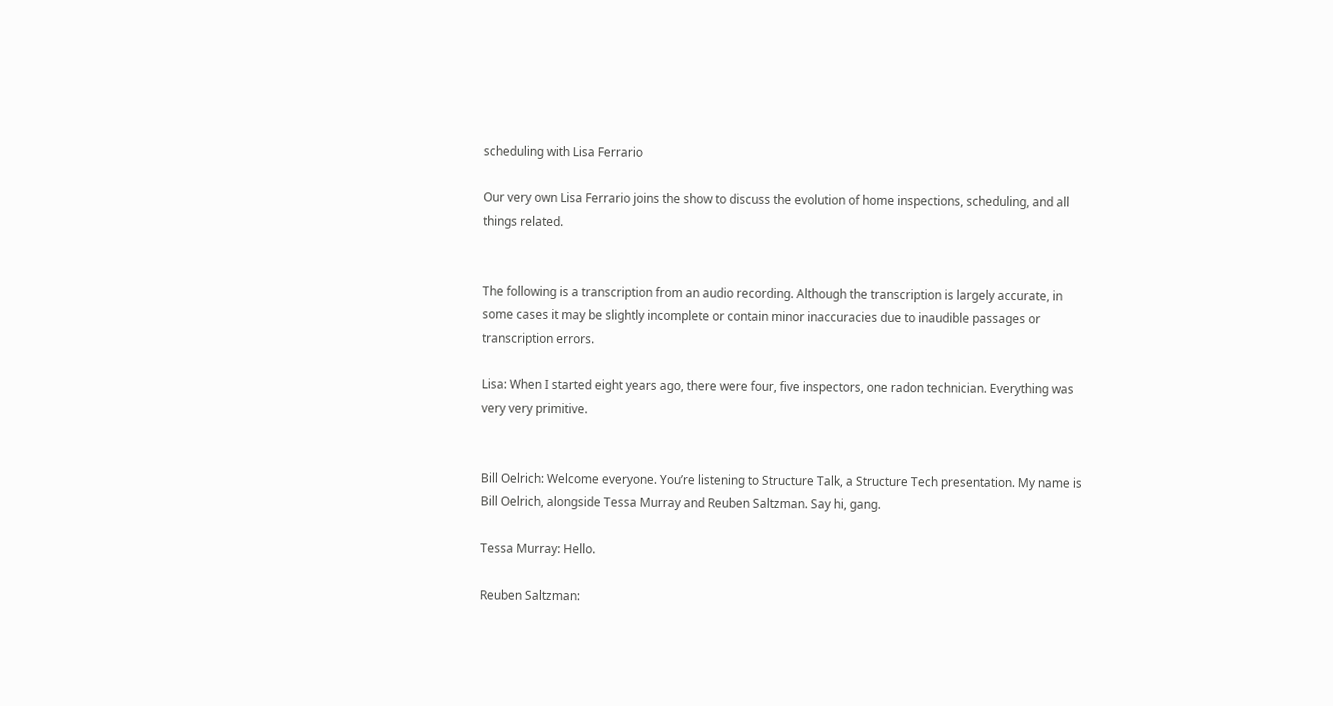scheduling with Lisa Ferrario

Our very own Lisa Ferrario joins the show to discuss the evolution of home inspections, scheduling, and all things related.


The following is a transcription from an audio recording. Although the transcription is largely accurate, in some cases it may be slightly incomplete or contain minor inaccuracies due to inaudible passages or transcription errors.

Lisa: When I started eight years ago, there were four, five inspectors, one radon technician. Everything was very very primitive.


Bill Oelrich: Welcome everyone. You’re listening to Structure Talk, a Structure Tech presentation. My name is Bill Oelrich, alongside Tessa Murray and Reuben Saltzman. Say hi, gang.

Tessa Murray: Hello.

Reuben Saltzman: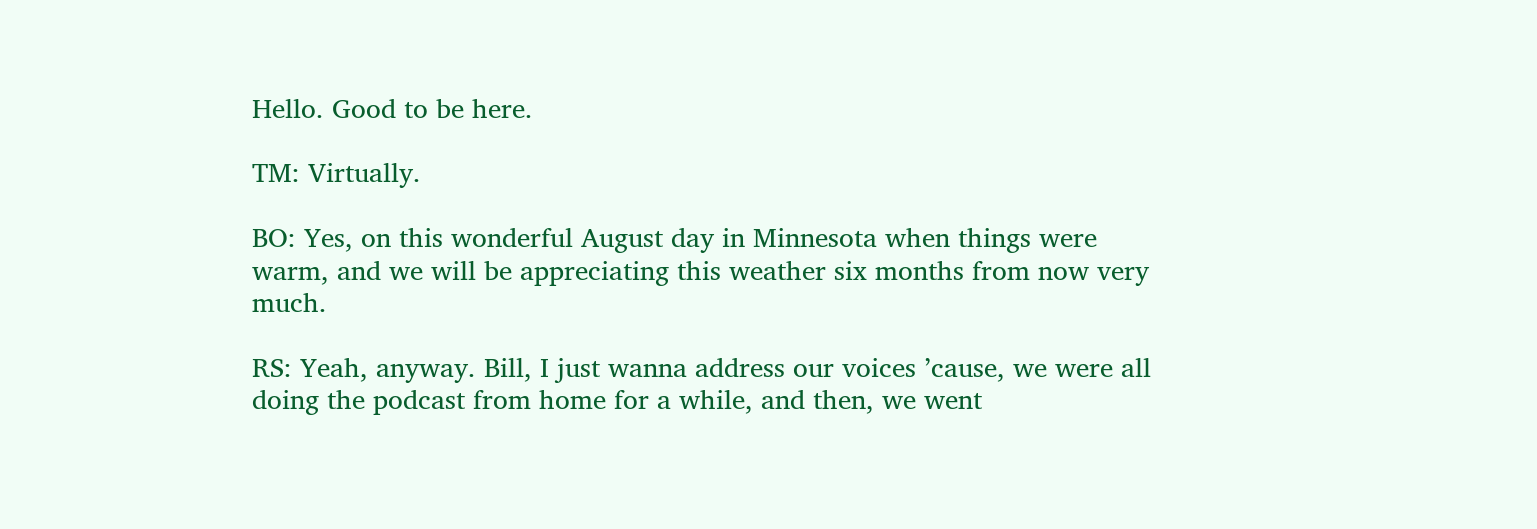Hello. Good to be here.

TM: Virtually.

BO: Yes, on this wonderful August day in Minnesota when things were warm, and we will be appreciating this weather six months from now very much.

RS: Yeah, anyway. Bill, I just wanna address our voices ’cause, we were all doing the podcast from home for a while, and then, we went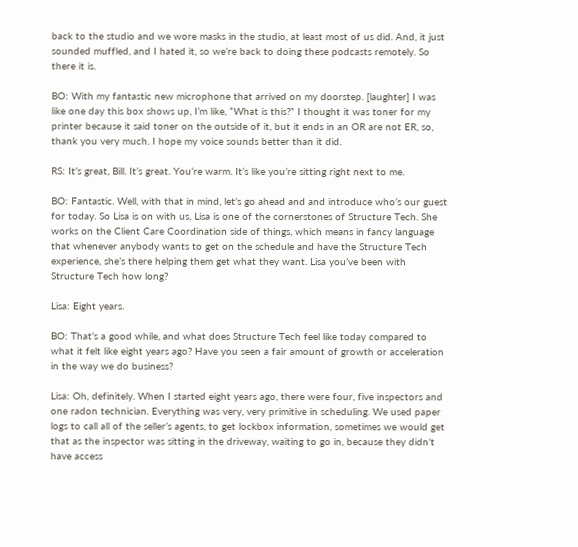back to the studio and we wore masks in the studio, at least most of us did. And, it just sounded muffled, and I hated it, so we’re back to doing these podcasts remotely. So there it is.

BO: With my fantastic new microphone that arrived on my doorstep. [laughter] I was like one day this box shows up, I’m like, “What is this?” I thought it was toner for my printer because it said toner on the outside of it, but it ends in an OR are not ER, so, thank you very much. I hope my voice sounds better than it did.

RS: It’s great, Bill. It’s great. You’re warm. It’s like you’re sitting right next to me.

BO: Fantastic. Well, with that in mind, let’s go ahead and and introduce who’s our guest for today. So Lisa is on with us, Lisa is one of the cornerstones of Structure Tech. She works on the Client Care Coordination side of things, which means in fancy language that whenever anybody wants to get on the schedule and have the Structure Tech experience, she’s there helping them get what they want. Lisa you’ve been with Structure Tech how long?

Lisa: Eight years.

BO: That’s a good while, and what does Structure Tech feel like today compared to what it felt like eight years ago? Have you seen a fair amount of growth or acceleration in the way we do business?

Lisa: Oh, definitely. When I started eight years ago, there were four, five inspectors and one radon technician. Everything was very, very primitive in scheduling. We used paper logs to call all of the seller’s agents, to get lockbox information, sometimes we would get that as the inspector was sitting in the driveway, waiting to go in, because they didn’t have access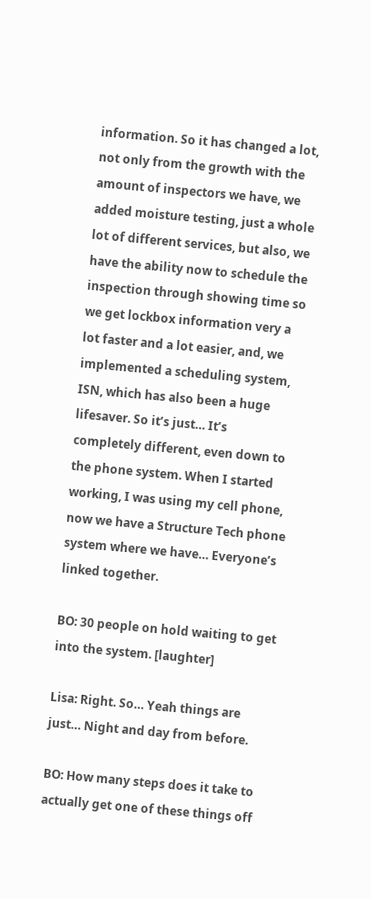information. So it has changed a lot, not only from the growth with the amount of inspectors we have, we added moisture testing, just a whole lot of different services, but also, we have the ability now to schedule the inspection through showing time so we get lockbox information very a lot faster and a lot easier, and, we implemented a scheduling system, ISN, which has also been a huge lifesaver. So it’s just… It’s completely different, even down to the phone system. When I started working, I was using my cell phone, now we have a Structure Tech phone system where we have… Everyone’s linked together.

BO: 30 people on hold waiting to get into the system. [laughter]

Lisa: Right. So… Yeah things are just… Night and day from before.

BO: How many steps does it take to actually get one of these things off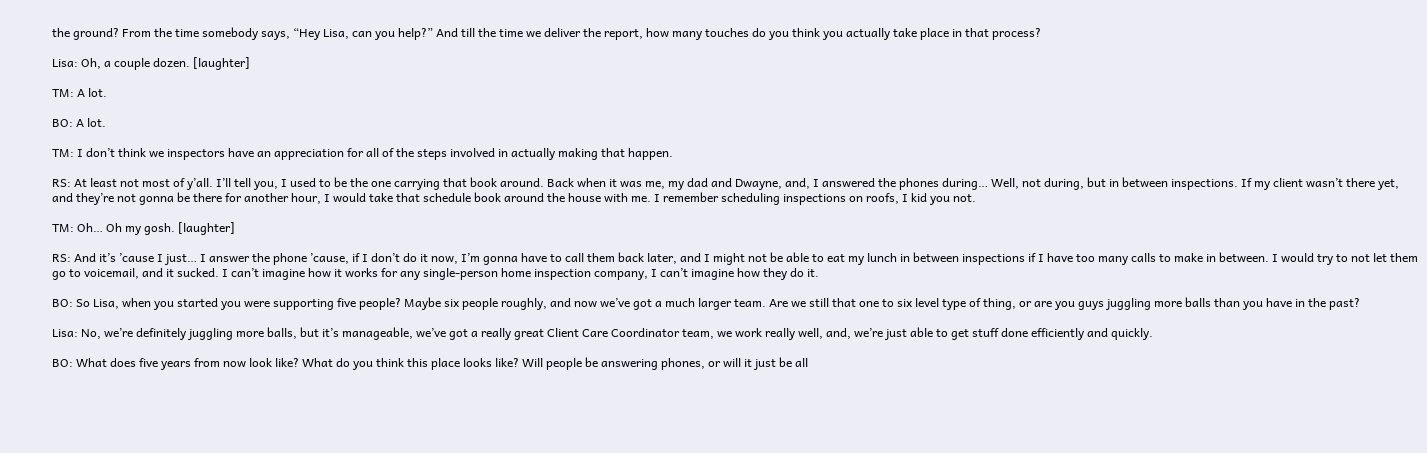the ground? From the time somebody says, “Hey Lisa, can you help?” And till the time we deliver the report, how many touches do you think you actually take place in that process?

Lisa: Oh, a couple dozen. [laughter]

TM: A lot.

BO: A lot.

TM: I don’t think we inspectors have an appreciation for all of the steps involved in actually making that happen.

RS: At least not most of y’all. I’ll tell you, I used to be the one carrying that book around. Back when it was me, my dad and Dwayne, and, I answered the phones during… Well, not during, but in between inspections. If my client wasn’t there yet, and they’re not gonna be there for another hour, I would take that schedule book around the house with me. I remember scheduling inspections on roofs, I kid you not.

TM: Oh… Oh my gosh. [laughter]

RS: And it’s ’cause I just… I answer the phone ’cause, if I don’t do it now, I’m gonna have to call them back later, and I might not be able to eat my lunch in between inspections if I have too many calls to make in between. I would try to not let them go to voicemail, and it sucked. I can’t imagine how it works for any single-person home inspection company, I can’t imagine how they do it.

BO: So Lisa, when you started you were supporting five people? Maybe six people roughly, and now we’ve got a much larger team. Are we still that one to six level type of thing, or are you guys juggling more balls than you have in the past?

Lisa: No, we’re definitely juggling more balls, but it’s manageable, we’ve got a really great Client Care Coordinator team, we work really well, and, we’re just able to get stuff done efficiently and quickly.

BO: What does five years from now look like? What do you think this place looks like? Will people be answering phones, or will it just be all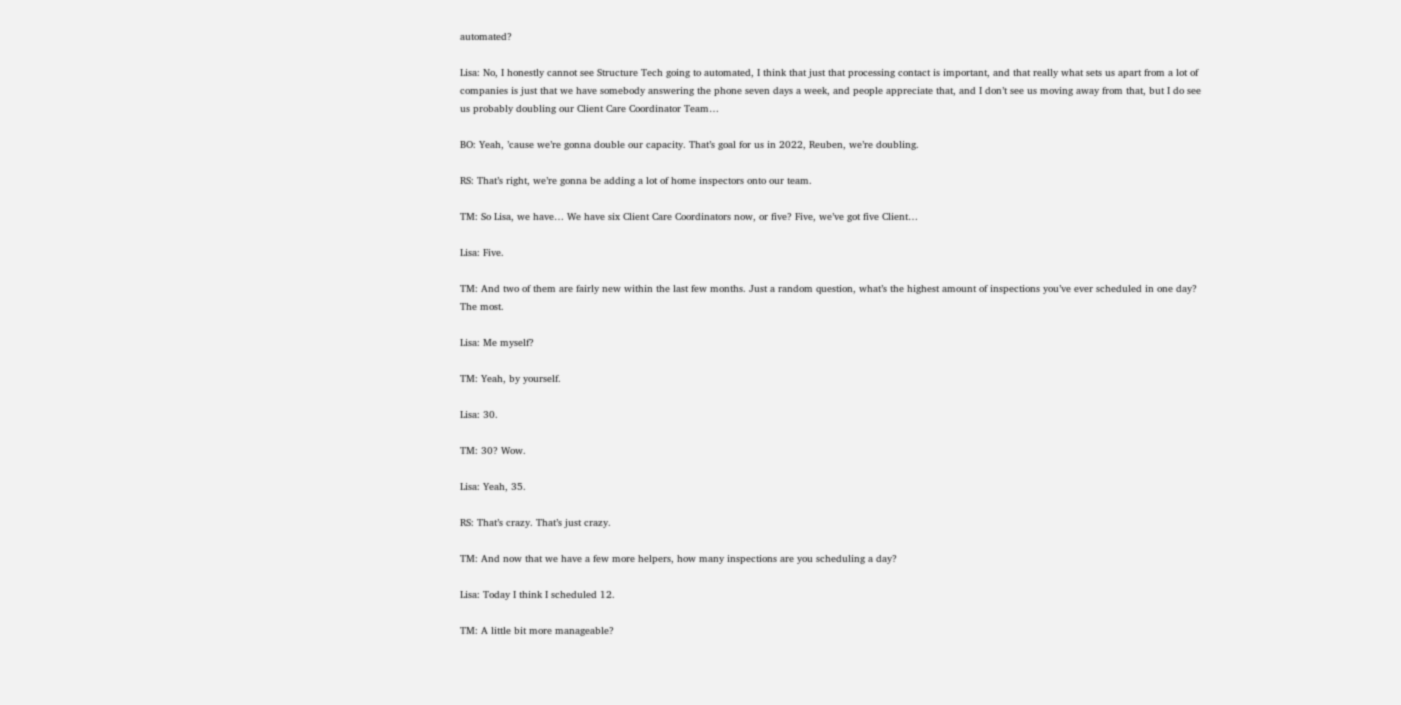automated?

Lisa: No, I honestly cannot see Structure Tech going to automated, I think that just that processing contact is important, and that really what sets us apart from a lot of companies is just that we have somebody answering the phone seven days a week, and people appreciate that, and I don’t see us moving away from that, but I do see us probably doubling our Client Care Coordinator Team…

BO: Yeah, ’cause we’re gonna double our capacity. That’s goal for us in 2022, Reuben, we’re doubling.

RS: That’s right, we’re gonna be adding a lot of home inspectors onto our team.

TM: So Lisa, we have… We have six Client Care Coordinators now, or five? Five, we’ve got five Client…

Lisa: Five.

TM: And two of them are fairly new within the last few months. Just a random question, what’s the highest amount of inspections you’ve ever scheduled in one day? The most.

Lisa: Me myself?

TM: Yeah, by yourself.

Lisa: 30.

TM: 30? Wow.

Lisa: Yeah, 35.

RS: That’s crazy. That’s just crazy.

TM: And now that we have a few more helpers, how many inspections are you scheduling a day?

Lisa: Today I think I scheduled 12.

TM: A little bit more manageable?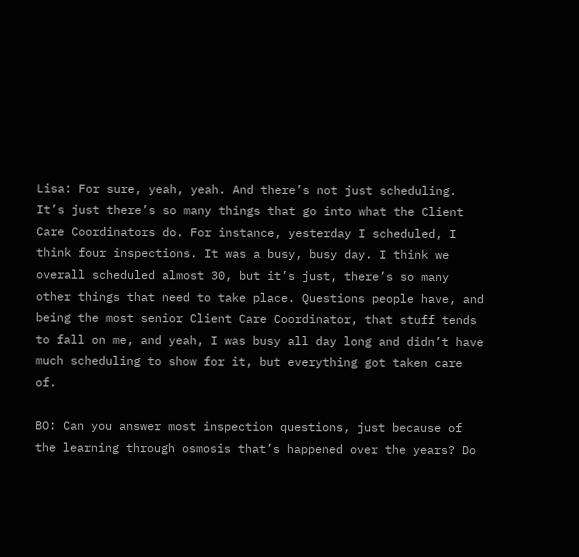Lisa: For sure, yeah, yeah. And there’s not just scheduling. It’s just there’s so many things that go into what the Client Care Coordinators do. For instance, yesterday I scheduled, I think four inspections. It was a busy, busy day. I think we overall scheduled almost 30, but it’s just, there’s so many other things that need to take place. Questions people have, and being the most senior Client Care Coordinator, that stuff tends to fall on me, and yeah, I was busy all day long and didn’t have much scheduling to show for it, but everything got taken care of.

BO: Can you answer most inspection questions, just because of the learning through osmosis that’s happened over the years? Do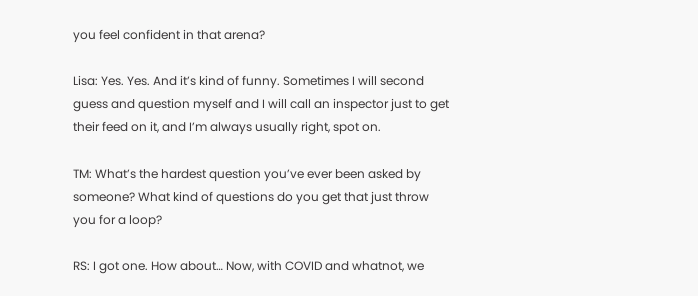you feel confident in that arena?

Lisa: Yes. Yes. And it’s kind of funny. Sometimes I will second guess and question myself and I will call an inspector just to get their feed on it, and I’m always usually right, spot on.

TM: What’s the hardest question you’ve ever been asked by someone? What kind of questions do you get that just throw you for a loop?

RS: I got one. How about… Now, with COVID and whatnot, we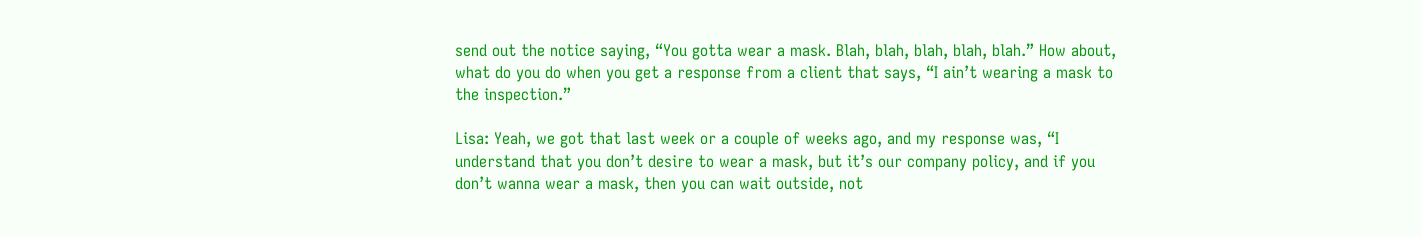send out the notice saying, “You gotta wear a mask. Blah, blah, blah, blah, blah.” How about, what do you do when you get a response from a client that says, “I ain’t wearing a mask to the inspection.”

Lisa: Yeah, we got that last week or a couple of weeks ago, and my response was, “I understand that you don’t desire to wear a mask, but it’s our company policy, and if you don’t wanna wear a mask, then you can wait outside, not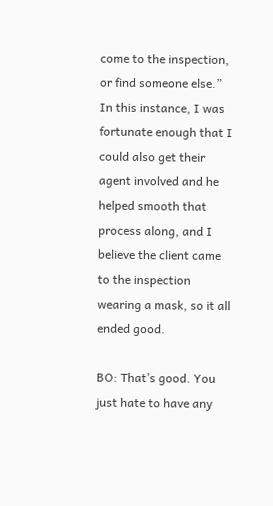come to the inspection, or find someone else.” In this instance, I was fortunate enough that I could also get their agent involved and he helped smooth that process along, and I believe the client came to the inspection wearing a mask, so it all ended good.

BO: That’s good. You just hate to have any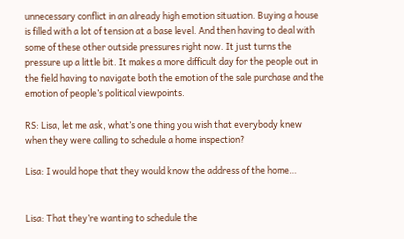unnecessary conflict in an already high emotion situation. Buying a house is filled with a lot of tension at a base level. And then having to deal with some of these other outside pressures right now. It just turns the pressure up a little bit. It makes a more difficult day for the people out in the field having to navigate both the emotion of the sale purchase and the emotion of people’s political viewpoints.

RS: Lisa, let me ask, what’s one thing you wish that everybody knew when they were calling to schedule a home inspection?

Lisa: I would hope that they would know the address of the home…


Lisa: That they’re wanting to schedule the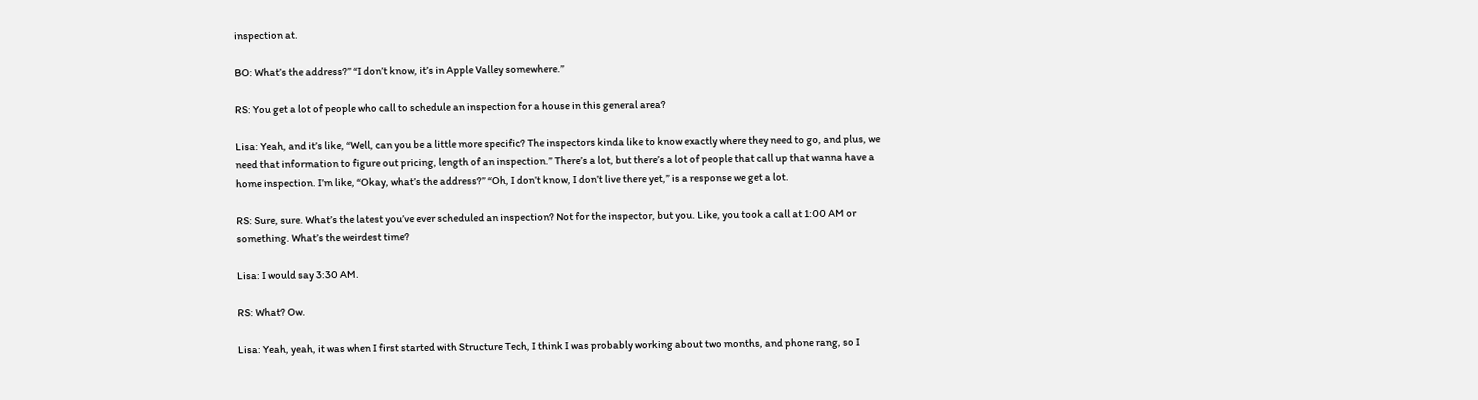inspection at.

BO: What’s the address?” “I don’t know, it’s in Apple Valley somewhere.”

RS: You get a lot of people who call to schedule an inspection for a house in this general area?

Lisa: Yeah, and it’s like, “Well, can you be a little more specific? The inspectors kinda like to know exactly where they need to go, and plus, we need that information to figure out pricing, length of an inspection.” There’s a lot, but there’s a lot of people that call up that wanna have a home inspection. I’m like, “Okay, what’s the address?” “Oh, I don’t know, I don’t live there yet,” is a response we get a lot.

RS: Sure, sure. What’s the latest you’ve ever scheduled an inspection? Not for the inspector, but you. Like, you took a call at 1:00 AM or something. What’s the weirdest time?

Lisa: I would say 3:30 AM.

RS: What? Ow.

Lisa: Yeah, yeah, it was when I first started with Structure Tech, I think I was probably working about two months, and phone rang, so I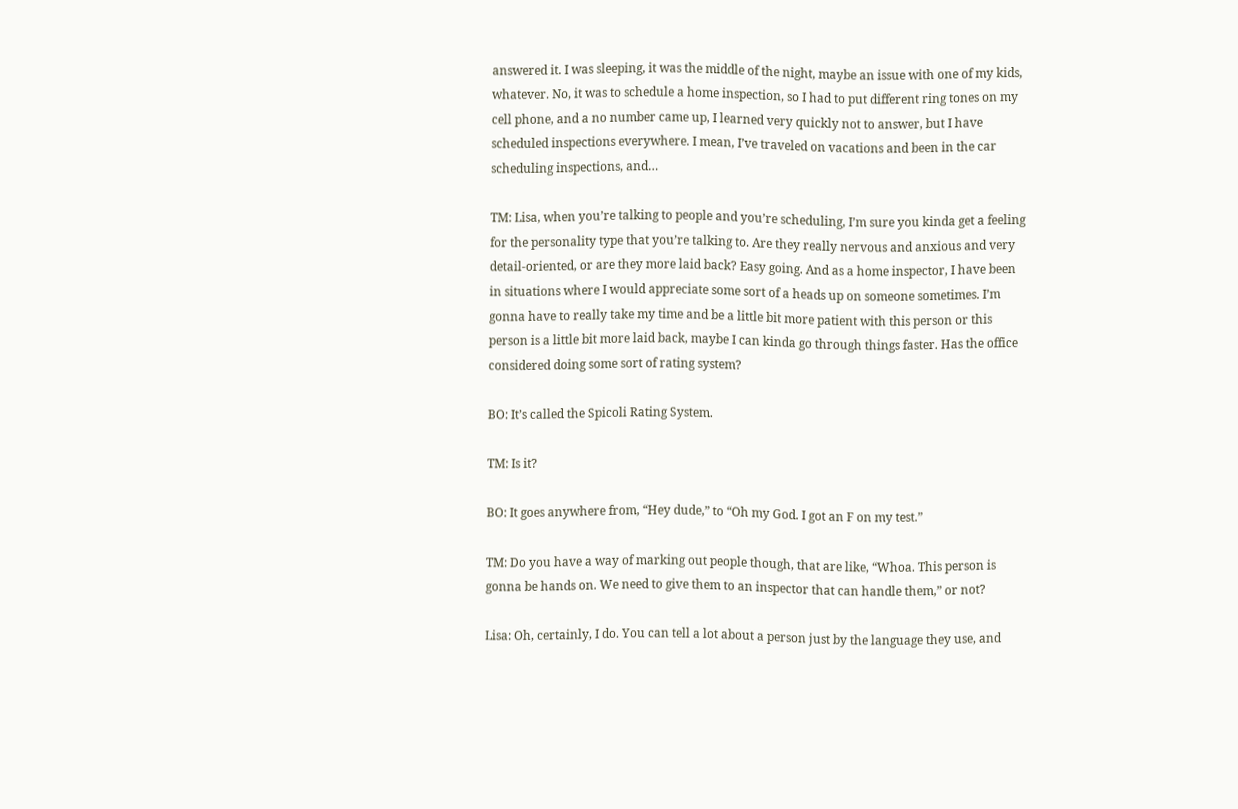answered it. I was sleeping, it was the middle of the night, maybe an issue with one of my kids, whatever. No, it was to schedule a home inspection, so I had to put different ring tones on my cell phone, and a no number came up, I learned very quickly not to answer, but I have scheduled inspections everywhere. I mean, I’ve traveled on vacations and been in the car scheduling inspections, and…

TM: Lisa, when you’re talking to people and you’re scheduling, I’m sure you kinda get a feeling for the personality type that you’re talking to. Are they really nervous and anxious and very detail-oriented, or are they more laid back? Easy going. And as a home inspector, I have been in situations where I would appreciate some sort of a heads up on someone sometimes. I’m gonna have to really take my time and be a little bit more patient with this person or this person is a little bit more laid back, maybe I can kinda go through things faster. Has the office considered doing some sort of rating system?

BO: It’s called the Spicoli Rating System.

TM: Is it?

BO: It goes anywhere from, “Hey dude,” to “Oh my God. I got an F on my test.”

TM: Do you have a way of marking out people though, that are like, “Whoa. This person is gonna be hands on. We need to give them to an inspector that can handle them,” or not?

Lisa: Oh, certainly, I do. You can tell a lot about a person just by the language they use, and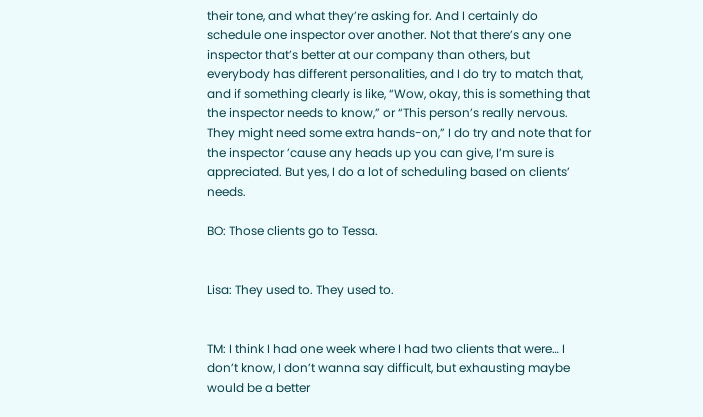their tone, and what they’re asking for. And I certainly do schedule one inspector over another. Not that there’s any one inspector that’s better at our company than others, but everybody has different personalities, and I do try to match that, and if something clearly is like, “Wow, okay, this is something that the inspector needs to know,” or “This person’s really nervous. They might need some extra hands-on,” I do try and note that for the inspector ’cause any heads up you can give, I’m sure is appreciated. But yes, I do a lot of scheduling based on clients’ needs.

BO: Those clients go to Tessa.


Lisa: They used to. They used to.


TM: I think I had one week where I had two clients that were… I don’t know, I don’t wanna say difficult, but exhausting maybe would be a better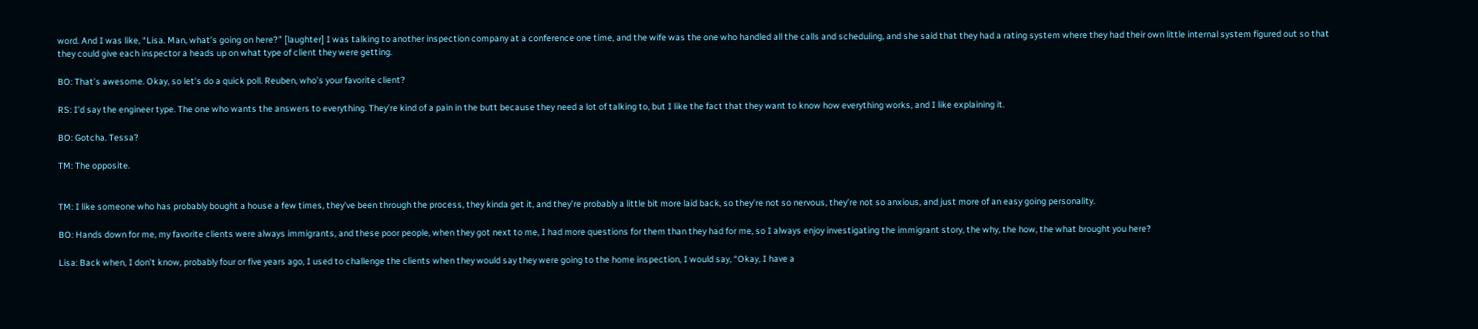word. And I was like, “Lisa. Man, what’s going on here?” [laughter] I was talking to another inspection company at a conference one time, and the wife was the one who handled all the calls and scheduling, and she said that they had a rating system where they had their own little internal system figured out so that they could give each inspector a heads up on what type of client they were getting.

BO: That’s awesome. Okay, so let’s do a quick poll. Reuben, who’s your favorite client?

RS: I’d say the engineer type. The one who wants the answers to everything. They’re kind of a pain in the butt because they need a lot of talking to, but I like the fact that they want to know how everything works, and I like explaining it.

BO: Gotcha. Tessa?

TM: The opposite.


TM: I like someone who has probably bought a house a few times, they’ve been through the process, they kinda get it, and they’re probably a little bit more laid back, so they’re not so nervous, they’re not so anxious, and just more of an easy going personality.

BO: Hands down for me, my favorite clients were always immigrants, and these poor people, when they got next to me, I had more questions for them than they had for me, so I always enjoy investigating the immigrant story, the why, the how, the what brought you here?

Lisa: Back when, I don’t know, probably four or five years ago, I used to challenge the clients when they would say they were going to the home inspection, I would say, “Okay, I have a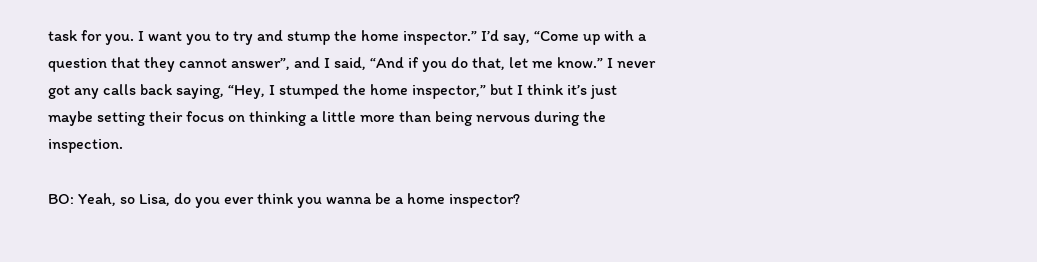task for you. I want you to try and stump the home inspector.” I’d say, “Come up with a question that they cannot answer”, and I said, “And if you do that, let me know.” I never got any calls back saying, “Hey, I stumped the home inspector,” but I think it’s just maybe setting their focus on thinking a little more than being nervous during the inspection.

BO: Yeah, so Lisa, do you ever think you wanna be a home inspector?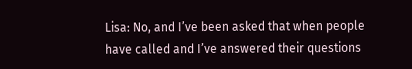Lisa: No, and I’ve been asked that when people have called and I’ve answered their questions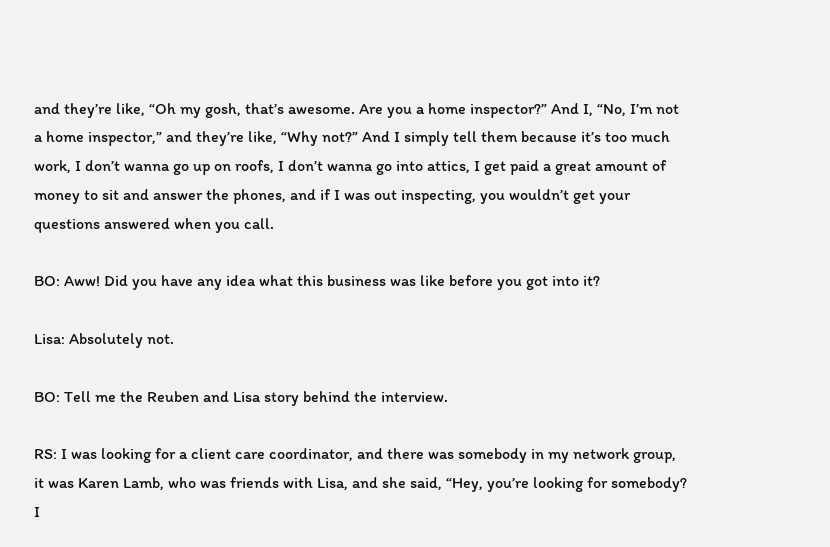and they’re like, “Oh my gosh, that’s awesome. Are you a home inspector?” And I, “No, I’m not a home inspector,” and they’re like, “Why not?” And I simply tell them because it’s too much work, I don’t wanna go up on roofs, I don’t wanna go into attics, I get paid a great amount of money to sit and answer the phones, and if I was out inspecting, you wouldn’t get your questions answered when you call.

BO: Aww! Did you have any idea what this business was like before you got into it?

Lisa: Absolutely not.

BO: Tell me the Reuben and Lisa story behind the interview.

RS: I was looking for a client care coordinator, and there was somebody in my network group, it was Karen Lamb, who was friends with Lisa, and she said, “Hey, you’re looking for somebody? I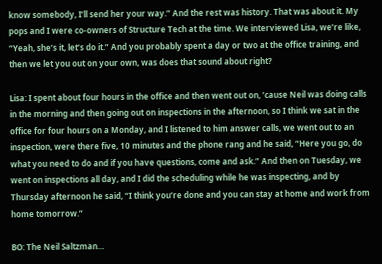know somebody, I’ll send her your way.” And the rest was history. That was about it. My pops and I were co-owners of Structure Tech at the time. We interviewed Lisa, we’re like, “Yeah, she’s it, let’s do it.” And you probably spent a day or two at the office training, and then we let you out on your own, was does that sound about right?

Lisa: I spent about four hours in the office and then went out on, ’cause Neil was doing calls in the morning and then going out on inspections in the afternoon, so I think we sat in the office for four hours on a Monday, and I listened to him answer calls, we went out to an inspection, were there five, 10 minutes and the phone rang and he said, “Here you go, do what you need to do and if you have questions, come and ask.” And then on Tuesday, we went on inspections all day, and I did the scheduling while he was inspecting, and by Thursday afternoon he said, “I think you’re done and you can stay at home and work from home tomorrow.”

BO: The Neil Saltzman…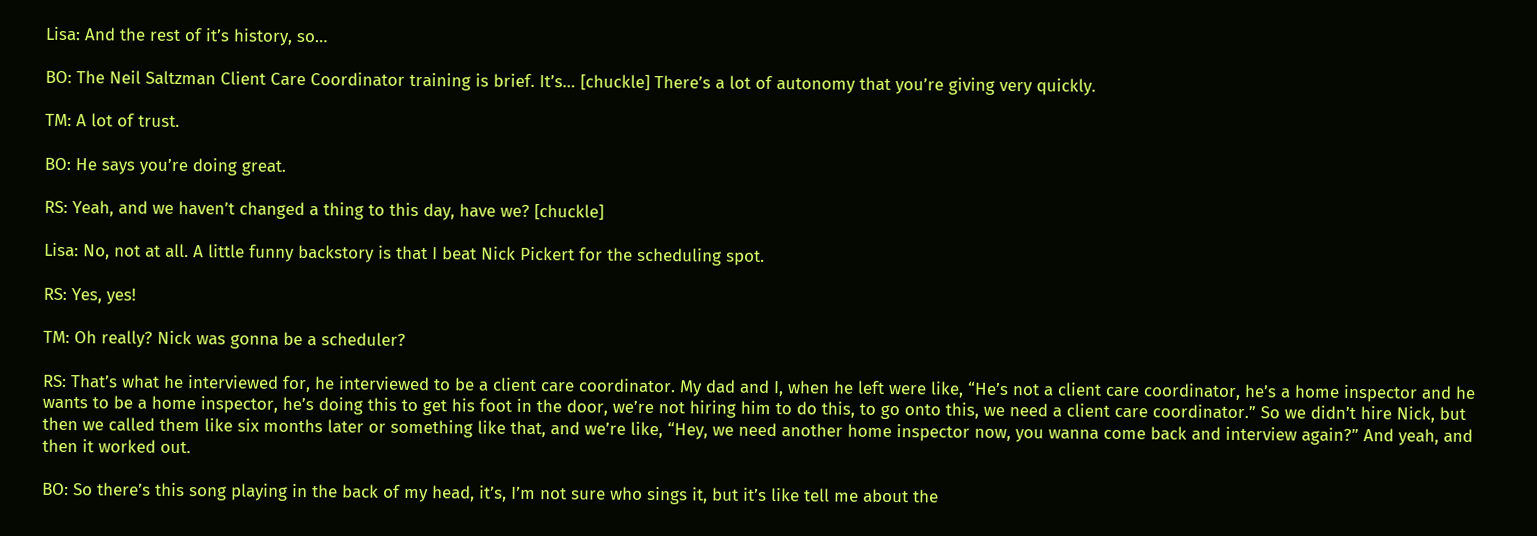Lisa: And the rest of it’s history, so…

BO: The Neil Saltzman Client Care Coordinator training is brief. It’s… [chuckle] There’s a lot of autonomy that you’re giving very quickly.

TM: A lot of trust.

BO: He says you’re doing great.

RS: Yeah, and we haven’t changed a thing to this day, have we? [chuckle]

Lisa: No, not at all. A little funny backstory is that I beat Nick Pickert for the scheduling spot.

RS: Yes, yes!

TM: Oh really? Nick was gonna be a scheduler?

RS: That’s what he interviewed for, he interviewed to be a client care coordinator. My dad and I, when he left were like, “He’s not a client care coordinator, he’s a home inspector and he wants to be a home inspector, he’s doing this to get his foot in the door, we’re not hiring him to do this, to go onto this, we need a client care coordinator.” So we didn’t hire Nick, but then we called them like six months later or something like that, and we’re like, “Hey, we need another home inspector now, you wanna come back and interview again?” And yeah, and then it worked out.

BO: So there’s this song playing in the back of my head, it’s, I’m not sure who sings it, but it’s like tell me about the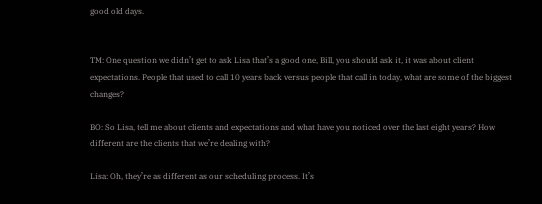good old days.


TM: One question we didn’t get to ask Lisa that’s a good one, Bill, you should ask it, it was about client expectations. People that used to call 10 years back versus people that call in today, what are some of the biggest changes?

BO: So Lisa, tell me about clients and expectations and what have you noticed over the last eight years? How different are the clients that we’re dealing with?

Lisa: Oh, they’re as different as our scheduling process. It’s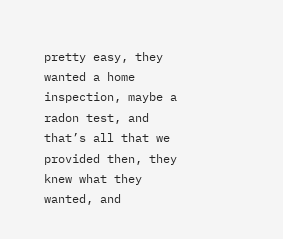pretty easy, they wanted a home inspection, maybe a radon test, and that’s all that we provided then, they knew what they wanted, and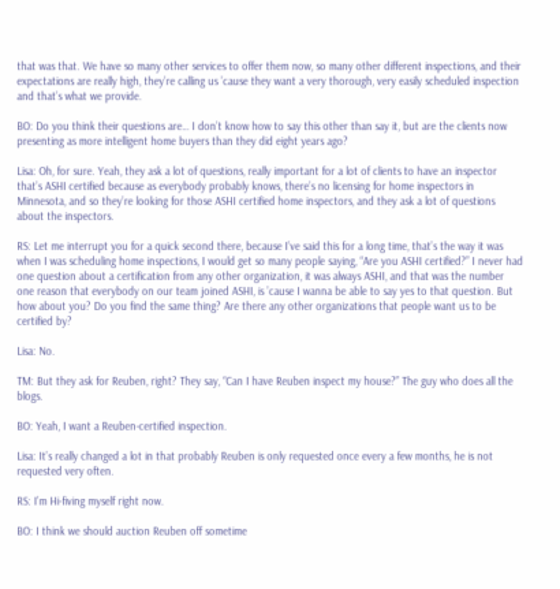that was that. We have so many other services to offer them now, so many other different inspections, and their expectations are really high, they’re calling us ’cause they want a very thorough, very easily scheduled inspection and that’s what we provide.

BO: Do you think their questions are… I don’t know how to say this other than say it, but are the clients now presenting as more intelligent home buyers than they did eight years ago?

Lisa: Oh, for sure. Yeah, they ask a lot of questions, really important for a lot of clients to have an inspector that’s ASHI certified because as everybody probably knows, there’s no licensing for home inspectors in Minnesota, and so they’re looking for those ASHI certified home inspectors, and they ask a lot of questions about the inspectors.

RS: Let me interrupt you for a quick second there, because I’ve said this for a long time, that’s the way it was when I was scheduling home inspections, I would get so many people saying, “Are you ASHI certified?” I never had one question about a certification from any other organization, it was always ASHI, and that was the number one reason that everybody on our team joined ASHI, is ’cause I wanna be able to say yes to that question. But how about you? Do you find the same thing? Are there any other organizations that people want us to be certified by?

Lisa: No.

TM: But they ask for Reuben, right? They say, “Can I have Reuben inspect my house?” The guy who does all the blogs.

BO: Yeah, I want a Reuben-certified inspection.

Lisa: It’s really changed a lot in that probably Reuben is only requested once every a few months, he is not requested very often.

RS: I’m Hi-fiving myself right now.

BO: I think we should auction Reuben off sometime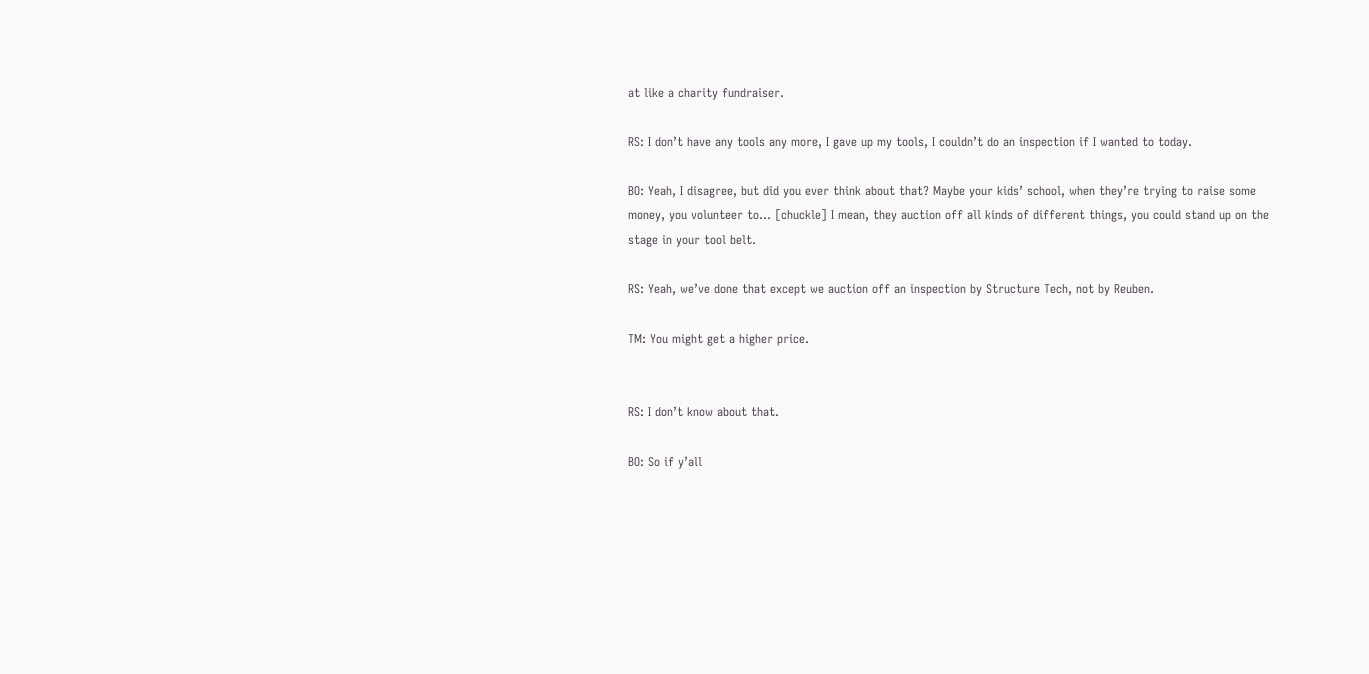at like a charity fundraiser.

RS: I don’t have any tools any more, I gave up my tools, I couldn’t do an inspection if I wanted to today.

BO: Yeah, I disagree, but did you ever think about that? Maybe your kids’ school, when they’re trying to raise some money, you volunteer to… [chuckle] I mean, they auction off all kinds of different things, you could stand up on the stage in your tool belt.

RS: Yeah, we’ve done that except we auction off an inspection by Structure Tech, not by Reuben.

TM: You might get a higher price.


RS: I don’t know about that.

BO: So if y’all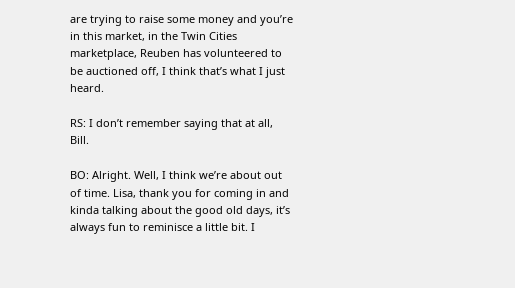are trying to raise some money and you’re in this market, in the Twin Cities marketplace, Reuben has volunteered to be auctioned off, I think that’s what I just heard.

RS: I don’t remember saying that at all, Bill.

BO: Alright. Well, I think we’re about out of time. Lisa, thank you for coming in and kinda talking about the good old days, it’s always fun to reminisce a little bit. I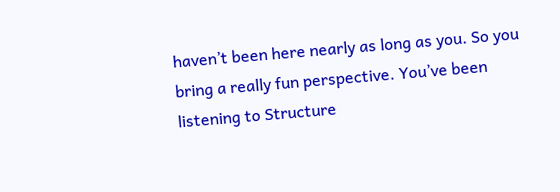haven’t been here nearly as long as you. So you bring a really fun perspective. You’ve been listening to Structure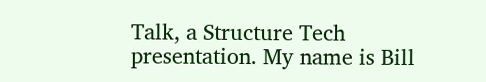Talk, a Structure Tech presentation. My name is Bill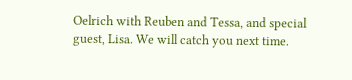Oelrich with Reuben and Tessa, and special guest, Lisa. We will catch you next time.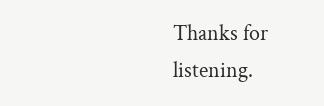Thanks for listening.